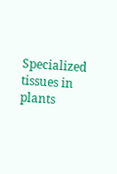Specialized tissues in plants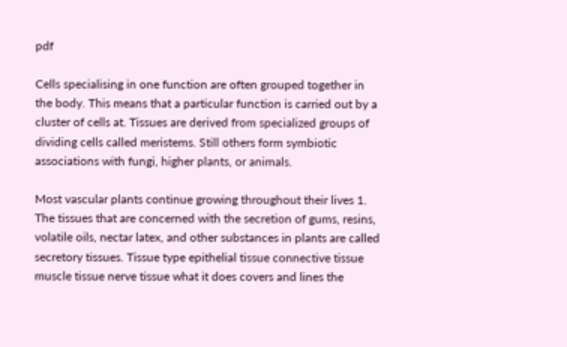pdf

Cells specialising in one function are often grouped together in the body. This means that a particular function is carried out by a cluster of cells at. Tissues are derived from specialized groups of dividing cells called meristems. Still others form symbiotic associations with fungi, higher plants, or animals.

Most vascular plants continue growing throughout their lives 1. The tissues that are concerned with the secretion of gums, resins, volatile oils, nectar latex, and other substances in plants are called secretory tissues. Tissue type epithelial tissue connective tissue muscle tissue nerve tissue what it does covers and lines the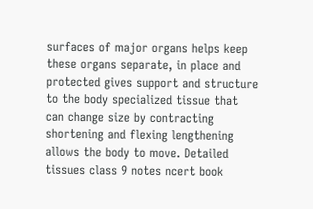surfaces of major organs helps keep these organs separate, in place and protected gives support and structure to the body specialized tissue that can change size by contracting shortening and flexing lengthening allows the body to move. Detailed tissues class 9 notes ncert book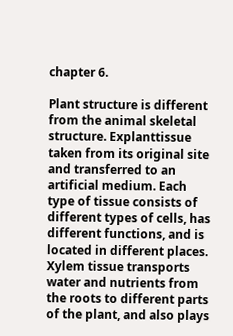chapter 6.

Plant structure is different from the animal skeletal structure. Explanttissue taken from its original site and transferred to an artificial medium. Each type of tissue consists of different types of cells, has different functions, and is located in different places. Xylem tissue transports water and nutrients from the roots to different parts of the plant, and also plays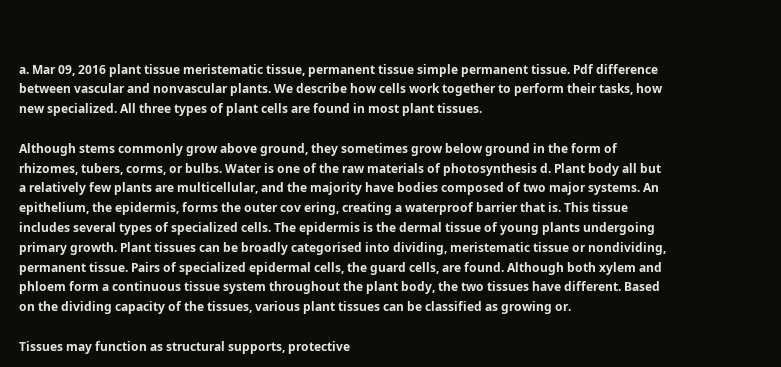a. Mar 09, 2016 plant tissue meristematic tissue, permanent tissue simple permanent tissue. Pdf difference between vascular and nonvascular plants. We describe how cells work together to perform their tasks, how new specialized. All three types of plant cells are found in most plant tissues.

Although stems commonly grow above ground, they sometimes grow below ground in the form of rhizomes, tubers, corms, or bulbs. Water is one of the raw materials of photosynthesis d. Plant body all but a relatively few plants are multicellular, and the majority have bodies composed of two major systems. An epithelium, the epidermis, forms the outer cov ering, creating a waterproof barrier that is. This tissue includes several types of specialized cells. The epidermis is the dermal tissue of young plants undergoing primary growth. Plant tissues can be broadly categorised into dividing, meristematic tissue or nondividing, permanent tissue. Pairs of specialized epidermal cells, the guard cells, are found. Although both xylem and phloem form a continuous tissue system throughout the plant body, the two tissues have different. Based on the dividing capacity of the tissues, various plant tissues can be classified as growing or.

Tissues may function as structural supports, protective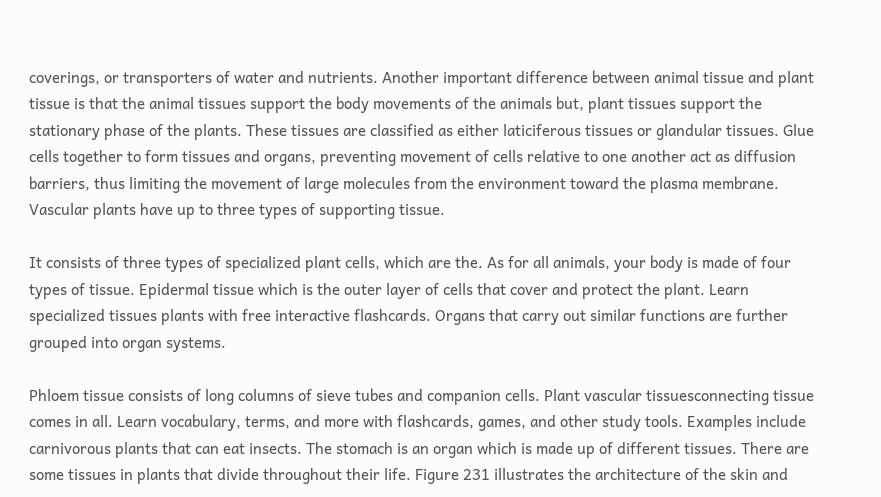coverings, or transporters of water and nutrients. Another important difference between animal tissue and plant tissue is that the animal tissues support the body movements of the animals but, plant tissues support the stationary phase of the plants. These tissues are classified as either laticiferous tissues or glandular tissues. Glue cells together to form tissues and organs, preventing movement of cells relative to one another act as diffusion barriers, thus limiting the movement of large molecules from the environment toward the plasma membrane. Vascular plants have up to three types of supporting tissue.

It consists of three types of specialized plant cells, which are the. As for all animals, your body is made of four types of tissue. Epidermal tissue which is the outer layer of cells that cover and protect the plant. Learn specialized tissues plants with free interactive flashcards. Organs that carry out similar functions are further grouped into organ systems.

Phloem tissue consists of long columns of sieve tubes and companion cells. Plant vascular tissuesconnecting tissue comes in all. Learn vocabulary, terms, and more with flashcards, games, and other study tools. Examples include carnivorous plants that can eat insects. The stomach is an organ which is made up of different tissues. There are some tissues in plants that divide throughout their life. Figure 231 illustrates the architecture of the skin and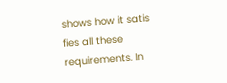shows how it satis fies all these requirements. In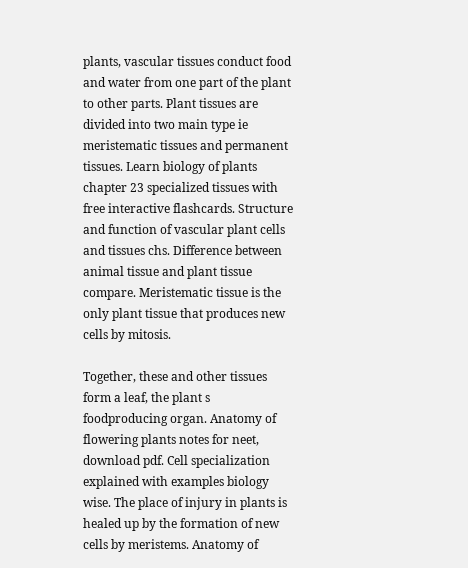plants, vascular tissues conduct food and water from one part of the plant to other parts. Plant tissues are divided into two main type ie meristematic tissues and permanent tissues. Learn biology of plants chapter 23 specialized tissues with free interactive flashcards. Structure and function of vascular plant cells and tissues chs. Difference between animal tissue and plant tissue compare. Meristematic tissue is the only plant tissue that produces new cells by mitosis.

Together, these and other tissues form a leaf, the plant s foodproducing organ. Anatomy of flowering plants notes for neet, download pdf. Cell specialization explained with examples biology wise. The place of injury in plants is healed up by the formation of new cells by meristems. Anatomy of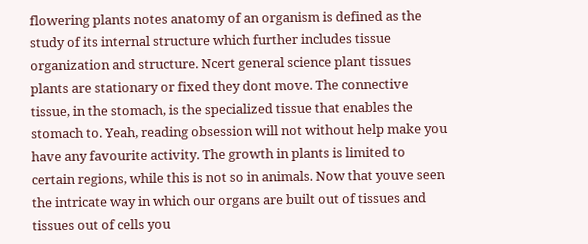flowering plants notes anatomy of an organism is defined as the study of its internal structure which further includes tissue organization and structure. Ncert general science plant tissues plants are stationary or fixed they dont move. The connective tissue, in the stomach, is the specialized tissue that enables the stomach to. Yeah, reading obsession will not without help make you have any favourite activity. The growth in plants is limited to certain regions, while this is not so in animals. Now that youve seen the intricate way in which our organs are built out of tissues and tissues out of cells you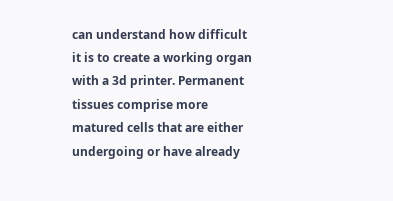can understand how difficult it is to create a working organ with a 3d printer. Permanent tissues comprise more matured cells that are either undergoing or have already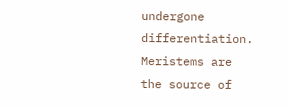undergone differentiation. Meristems are the source of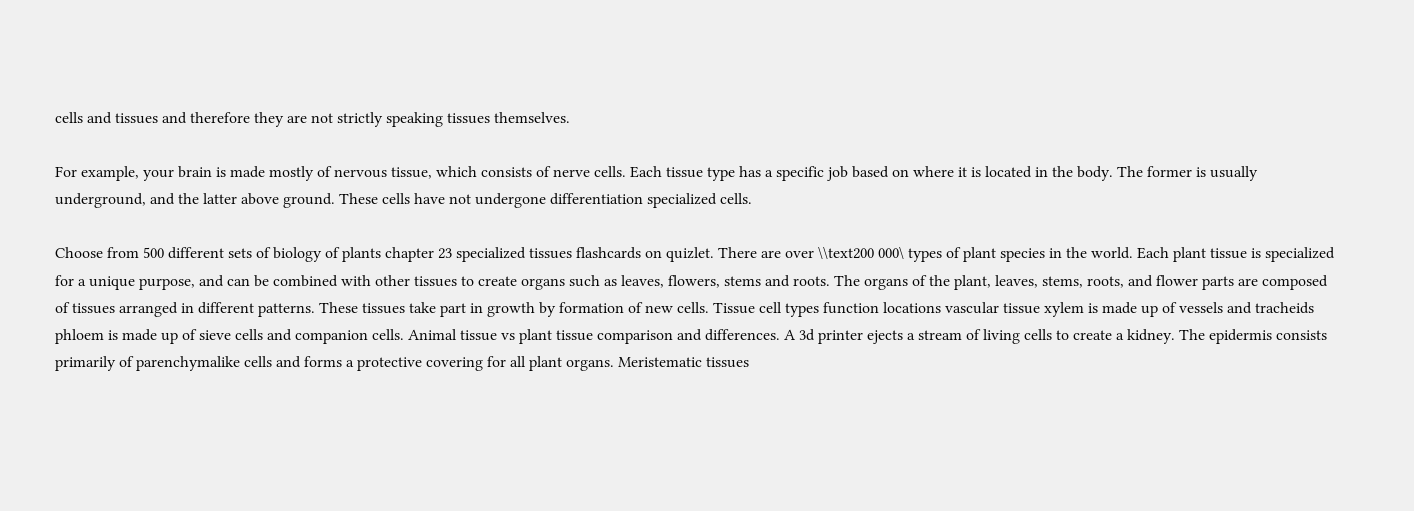cells and tissues and therefore they are not strictly speaking tissues themselves.

For example, your brain is made mostly of nervous tissue, which consists of nerve cells. Each tissue type has a specific job based on where it is located in the body. The former is usually underground, and the latter above ground. These cells have not undergone differentiation specialized cells.

Choose from 500 different sets of biology of plants chapter 23 specialized tissues flashcards on quizlet. There are over \\text200 000\ types of plant species in the world. Each plant tissue is specialized for a unique purpose, and can be combined with other tissues to create organs such as leaves, flowers, stems and roots. The organs of the plant, leaves, stems, roots, and flower parts are composed of tissues arranged in different patterns. These tissues take part in growth by formation of new cells. Tissue cell types function locations vascular tissue xylem is made up of vessels and tracheids phloem is made up of sieve cells and companion cells. Animal tissue vs plant tissue comparison and differences. A 3d printer ejects a stream of living cells to create a kidney. The epidermis consists primarily of parenchymalike cells and forms a protective covering for all plant organs. Meristematic tissues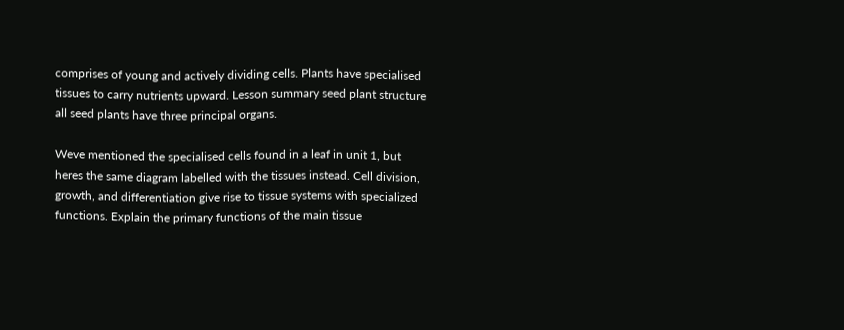comprises of young and actively dividing cells. Plants have specialised tissues to carry nutrients upward. Lesson summary seed plant structure all seed plants have three principal organs.

Weve mentioned the specialised cells found in a leaf in unit 1, but heres the same diagram labelled with the tissues instead. Cell division, growth, and differentiation give rise to tissue systems with specialized functions. Explain the primary functions of the main tissue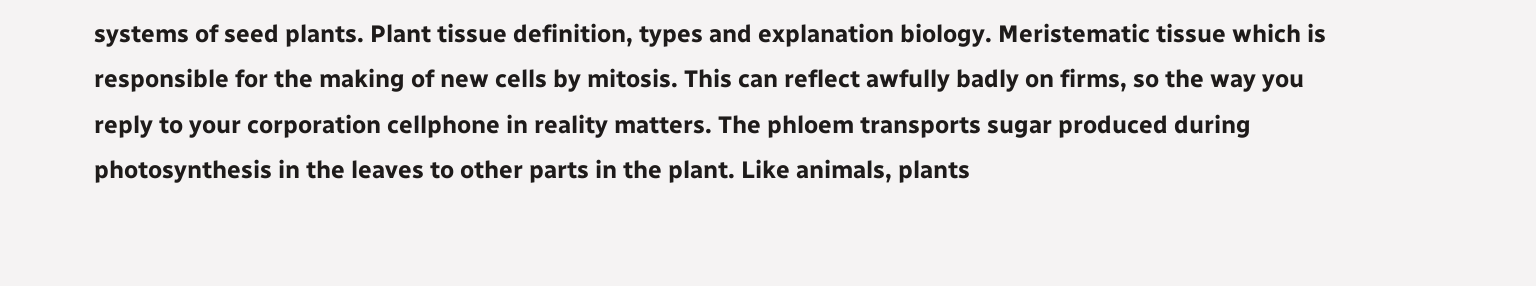systems of seed plants. Plant tissue definition, types and explanation biology. Meristematic tissue which is responsible for the making of new cells by mitosis. This can reflect awfully badly on firms, so the way you reply to your corporation cellphone in reality matters. The phloem transports sugar produced during photosynthesis in the leaves to other parts in the plant. Like animals, plants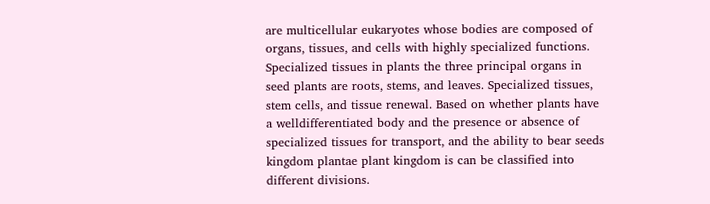are multicellular eukaryotes whose bodies are composed of organs, tissues, and cells with highly specialized functions. Specialized tissues in plants the three principal organs in seed plants are roots, stems, and leaves. Specialized tissues, stem cells, and tissue renewal. Based on whether plants have a welldifferentiated body and the presence or absence of specialized tissues for transport, and the ability to bear seeds kingdom plantae plant kingdom is can be classified into different divisions.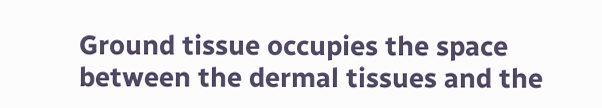Ground tissue occupies the space between the dermal tissues and the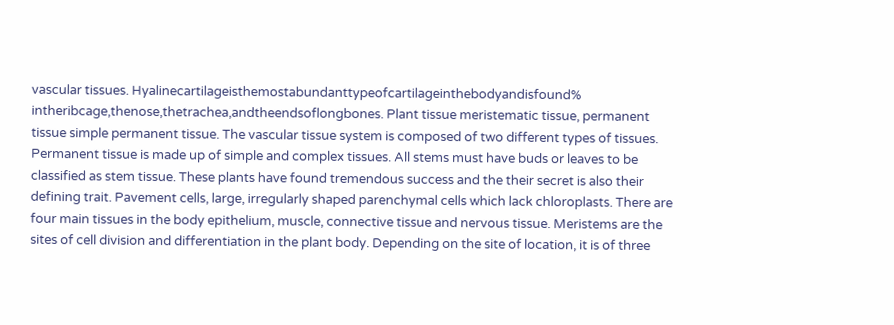vascular tissues. Hyalinecartilageisthemostabundanttypeofcartilageinthebodyandisfound% intheribcage,thenose,thetrachea,andtheendsoflongbones. Plant tissue meristematic tissue, permanent tissue simple permanent tissue. The vascular tissue system is composed of two different types of tissues. Permanent tissue is made up of simple and complex tissues. All stems must have buds or leaves to be classified as stem tissue. These plants have found tremendous success and the their secret is also their defining trait. Pavement cells, large, irregularly shaped parenchymal cells which lack chloroplasts. There are four main tissues in the body epithelium, muscle, connective tissue and nervous tissue. Meristems are the sites of cell division and differentiation in the plant body. Depending on the site of location, it is of three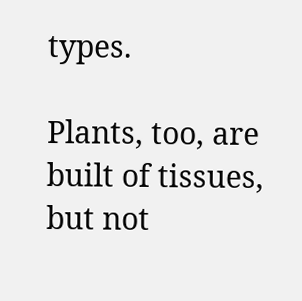types.

Plants, too, are built of tissues, but not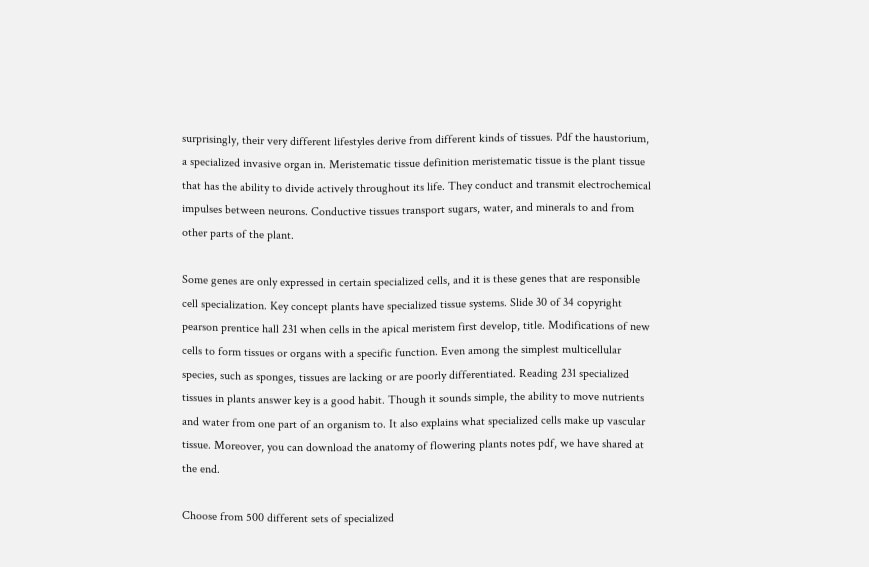surprisingly, their very different lifestyles derive from different kinds of tissues. Pdf the haustorium, a specialized invasive organ in. Meristematic tissue definition meristematic tissue is the plant tissue that has the ability to divide actively throughout its life. They conduct and transmit electrochemical impulses between neurons. Conductive tissues transport sugars, water, and minerals to and from other parts of the plant.

Some genes are only expressed in certain specialized cells, and it is these genes that are responsible cell specialization. Key concept plants have specialized tissue systems. Slide 30 of 34 copyright pearson prentice hall 231 when cells in the apical meristem first develop, title. Modifications of new cells to form tissues or organs with a specific function. Even among the simplest multicellular species, such as sponges, tissues are lacking or are poorly differentiated. Reading 231 specialized tissues in plants answer key is a good habit. Though it sounds simple, the ability to move nutrients and water from one part of an organism to. It also explains what specialized cells make up vascular tissue. Moreover, you can download the anatomy of flowering plants notes pdf, we have shared at the end.

Choose from 500 different sets of specialized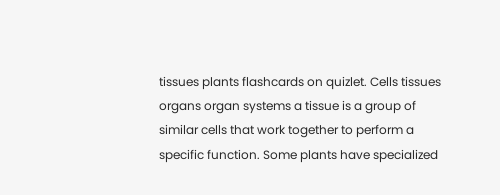tissues plants flashcards on quizlet. Cells tissues organs organ systems a tissue is a group of similar cells that work together to perform a specific function. Some plants have specialized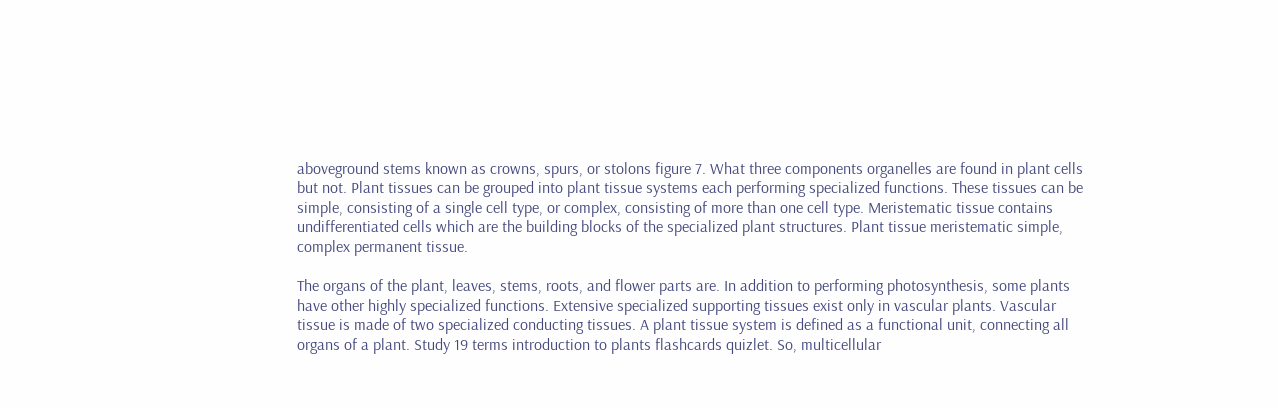aboveground stems known as crowns, spurs, or stolons figure 7. What three components organelles are found in plant cells but not. Plant tissues can be grouped into plant tissue systems each performing specialized functions. These tissues can be simple, consisting of a single cell type, or complex, consisting of more than one cell type. Meristematic tissue contains undifferentiated cells which are the building blocks of the specialized plant structures. Plant tissue meristematic simple, complex permanent tissue.

The organs of the plant, leaves, stems, roots, and flower parts are. In addition to performing photosynthesis, some plants have other highly specialized functions. Extensive specialized supporting tissues exist only in vascular plants. Vascular tissue is made of two specialized conducting tissues. A plant tissue system is defined as a functional unit, connecting all organs of a plant. Study 19 terms introduction to plants flashcards quizlet. So, multicellular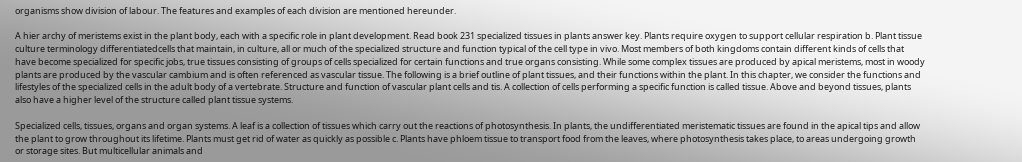organisms show division of labour. The features and examples of each division are mentioned hereunder.

A hier archy of meristems exist in the plant body, each with a specific role in plant development. Read book 231 specialized tissues in plants answer key. Plants require oxygen to support cellular respiration b. Plant tissue culture terminology differentiatedcells that maintain, in culture, all or much of the specialized structure and function typical of the cell type in vivo. Most members of both kingdoms contain different kinds of cells that have become specialized for specific jobs, true tissues consisting of groups of cells specialized for certain functions and true organs consisting. While some complex tissues are produced by apical meristems, most in woody plants are produced by the vascular cambium and is often referenced as vascular tissue. The following is a brief outline of plant tissues, and their functions within the plant. In this chapter, we consider the functions and lifestyles of the specialized cells in the adult body of a vertebrate. Structure and function of vascular plant cells and tis. A collection of cells performing a specific function is called tissue. Above and beyond tissues, plants also have a higher level of the structure called plant tissue systems.

Specialized cells, tissues, organs and organ systems. A leaf is a collection of tissues which carry out the reactions of photosynthesis. In plants, the undifferentiated meristematic tissues are found in the apical tips and allow the plant to grow throughout its lifetime. Plants must get rid of water as quickly as possible c. Plants have phloem tissue to transport food from the leaves, where photosynthesis takes place, to areas undergoing growth or storage sites. But multicellular animals and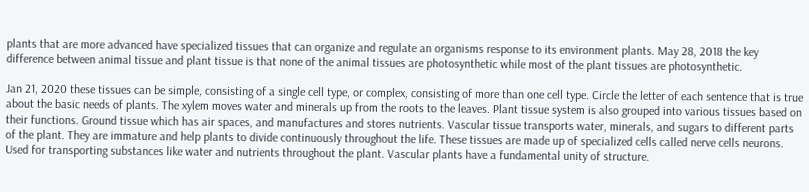plants that are more advanced have specialized tissues that can organize and regulate an organisms response to its environment plants. May 28, 2018 the key difference between animal tissue and plant tissue is that none of the animal tissues are photosynthetic while most of the plant tissues are photosynthetic.

Jan 21, 2020 these tissues can be simple, consisting of a single cell type, or complex, consisting of more than one cell type. Circle the letter of each sentence that is true about the basic needs of plants. The xylem moves water and minerals up from the roots to the leaves. Plant tissue system is also grouped into various tissues based on their functions. Ground tissue which has air spaces, and manufactures and stores nutrients. Vascular tissue transports water, minerals, and sugars to different parts of the plant. They are immature and help plants to divide continuously throughout the life. These tissues are made up of specialized cells called nerve cells neurons. Used for transporting substances like water and nutrients throughout the plant. Vascular plants have a fundamental unity of structure.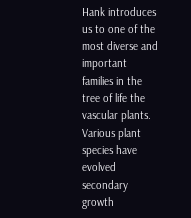Hank introduces us to one of the most diverse and important families in the tree of life the vascular plants. Various plant species have evolved secondary growth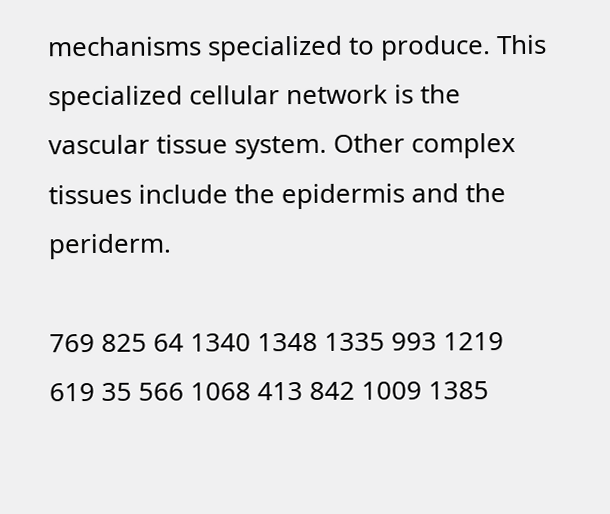mechanisms specialized to produce. This specialized cellular network is the vascular tissue system. Other complex tissues include the epidermis and the periderm.

769 825 64 1340 1348 1335 993 1219 619 35 566 1068 413 842 1009 1385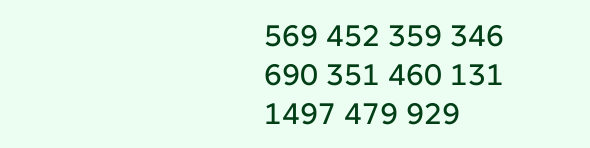569 452 359 346 690 351 460 131 1497 479 929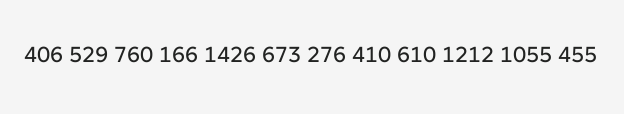406 529 760 166 1426 673 276 410 610 1212 1055 455